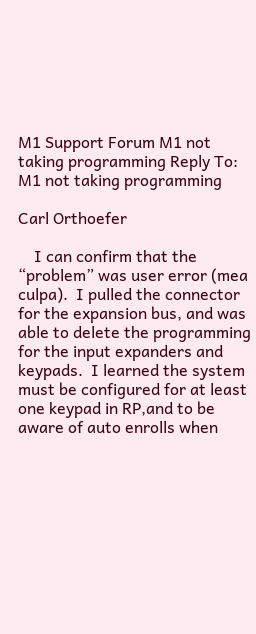M1 Support Forum M1 not taking programming Reply To: M1 not taking programming

Carl Orthoefer

    I can confirm that the “problem” was user error (mea culpa).  I pulled the connector for the expansion bus, and was able to delete the programming for the input expanders and keypads.  I learned the system must be configured for at least one keypad in RP,and to be aware of auto enrolls when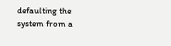defaulting the system from a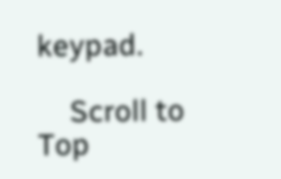keypad.

    Scroll to Top